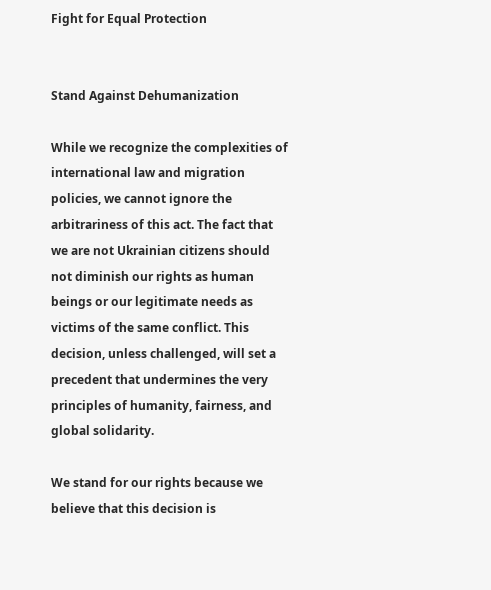Fight for Equal Protection


Stand Against Dehumanization

While we recognize the complexities of international law and migration policies, we cannot ignore the arbitrariness of this act. The fact that we are not Ukrainian citizens should not diminish our rights as human beings or our legitimate needs as victims of the same conflict. This decision, unless challenged, will set a precedent that undermines the very principles of humanity, fairness, and global solidarity.

We stand for our rights because we believe that this decision is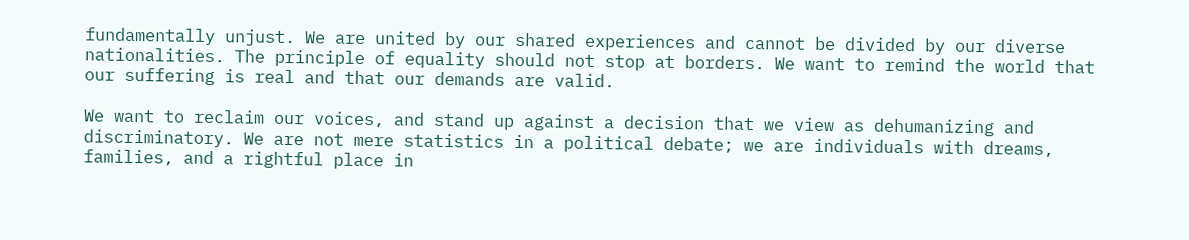fundamentally unjust. We are united by our shared experiences and cannot be divided by our diverse nationalities. The principle of equality should not stop at borders. We want to remind the world that our suffering is real and that our demands are valid.

We want to reclaim our voices, and stand up against a decision that we view as dehumanizing and discriminatory. We are not mere statistics in a political debate; we are individuals with dreams, families, and a rightful place in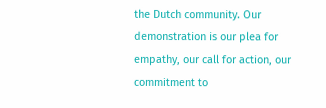the Dutch community. Our demonstration is our plea for empathy, our call for action, our commitment to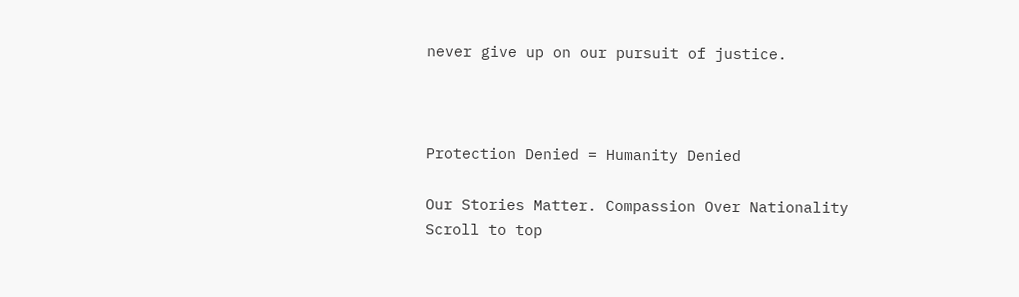never give up on our pursuit of justice.



Protection Denied = Humanity Denied

Our Stories Matter. Compassion Over Nationality
Scroll to top